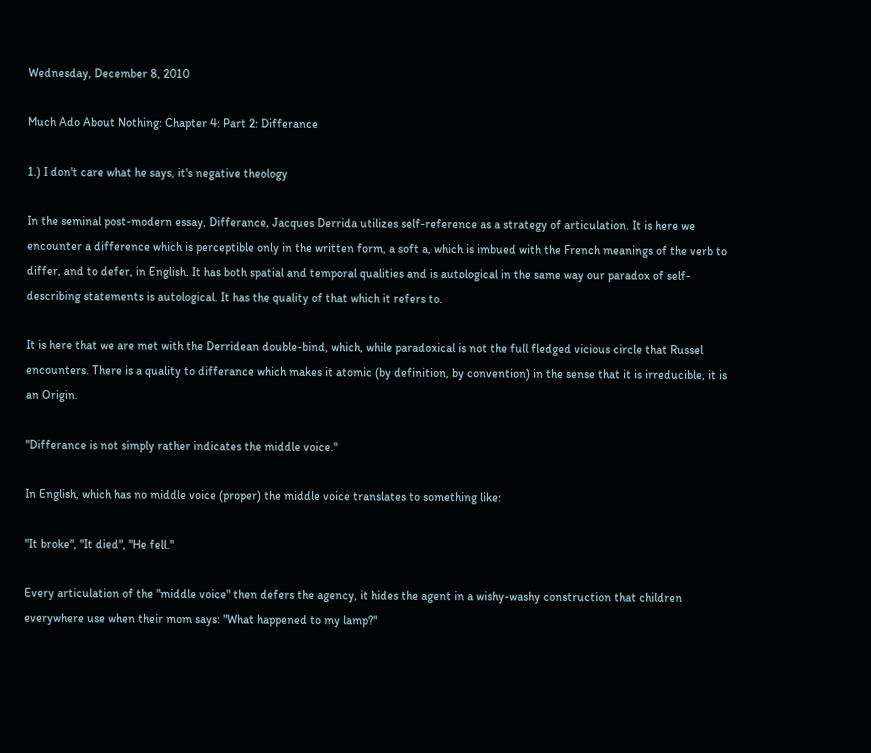Wednesday, December 8, 2010

Much Ado About Nothing: Chapter 4: Part 2: Differance

1.) I don't care what he says, it's negative theology

In the seminal post-modern essay, Differance, Jacques Derrida utilizes self-reference as a strategy of articulation. It is here we encounter a difference which is perceptible only in the written form, a soft a, which is imbued with the French meanings of the verb to differ, and to defer, in English. It has both spatial and temporal qualities and is autological in the same way our paradox of self-describing statements is autological. It has the quality of that which it refers to.

It is here that we are met with the Derridean double-bind, which, while paradoxical is not the full fledged vicious circle that Russel encounters. There is a quality to differance which makes it atomic (by definition, by convention) in the sense that it is irreducible, it is an Origin.

"Differance is not simply rather indicates the middle voice."

In English, which has no middle voice (proper) the middle voice translates to something like:

"It broke", "It died", "He fell."

Every articulation of the "middle voice" then defers the agency, it hides the agent in a wishy-washy construction that children everywhere use when their mom says: "What happened to my lamp?"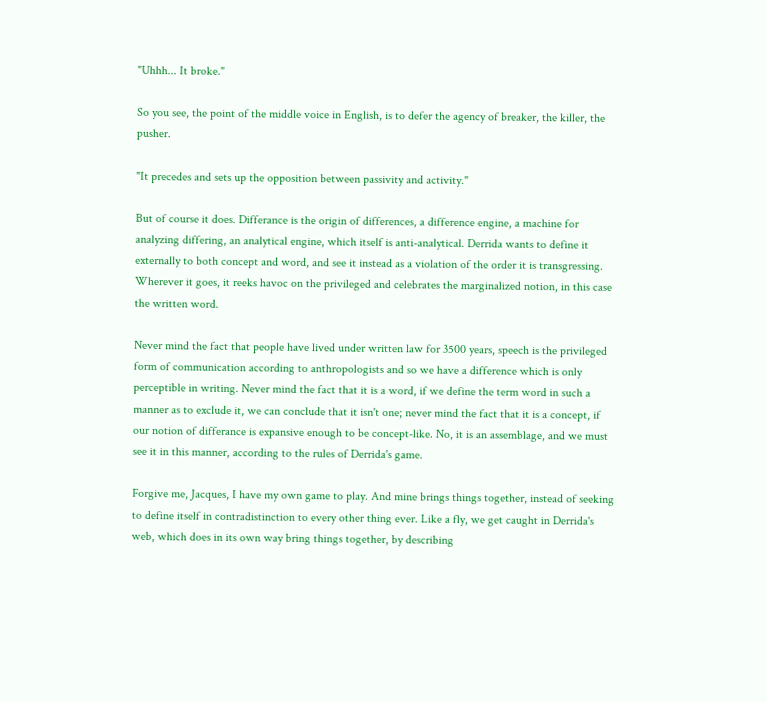"Uhhh... It broke."

So you see, the point of the middle voice in English, is to defer the agency of breaker, the killer, the pusher.

"It precedes and sets up the opposition between passivity and activity."

But of course it does. Differance is the origin of differences, a difference engine, a machine for analyzing differing, an analytical engine, which itself is anti-analytical. Derrida wants to define it externally to both concept and word, and see it instead as a violation of the order it is transgressing. Wherever it goes, it reeks havoc on the privileged and celebrates the marginalized notion, in this case the written word.

Never mind the fact that people have lived under written law for 3500 years, speech is the privileged form of communication according to anthropologists and so we have a difference which is only perceptible in writing. Never mind the fact that it is a word, if we define the term word in such a manner as to exclude it, we can conclude that it isn't one; never mind the fact that it is a concept, if our notion of differance is expansive enough to be concept-like. No, it is an assemblage, and we must see it in this manner, according to the rules of Derrida's game.

Forgive me, Jacques, I have my own game to play. And mine brings things together, instead of seeking to define itself in contradistinction to every other thing ever. Like a fly, we get caught in Derrida's web, which does in its own way bring things together, by describing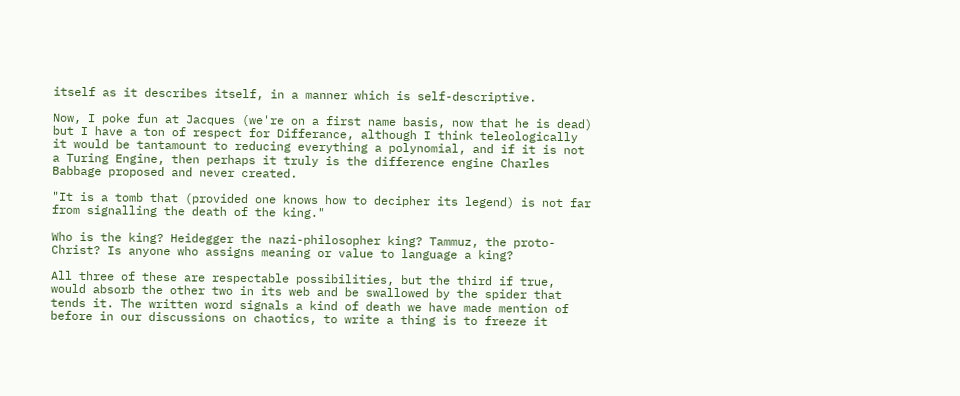itself as it describes itself, in a manner which is self-descriptive.

Now, I poke fun at Jacques (we're on a first name basis, now that he is dead) but I have a ton of respect for Differance, although I think teleologically it would be tantamount to reducing everything a polynomial, and if it is not a Turing Engine, then perhaps it truly is the difference engine Charles Babbage proposed and never created.

"It is a tomb that (provided one knows how to decipher its legend) is not far from signalling the death of the king."

Who is the king? Heidegger the nazi-philosopher king? Tammuz, the proto-Christ? Is anyone who assigns meaning or value to language a king?

All three of these are respectable possibilities, but the third if true, would absorb the other two in its web and be swallowed by the spider that tends it. The written word signals a kind of death we have made mention of before in our discussions on chaotics, to write a thing is to freeze it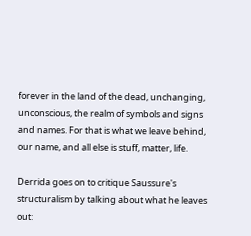forever in the land of the dead, unchanging, unconscious, the realm of symbols and signs and names. For that is what we leave behind, our name, and all else is stuff, matter, life.

Derrida goes on to critique Saussure's structuralism by talking about what he leaves out: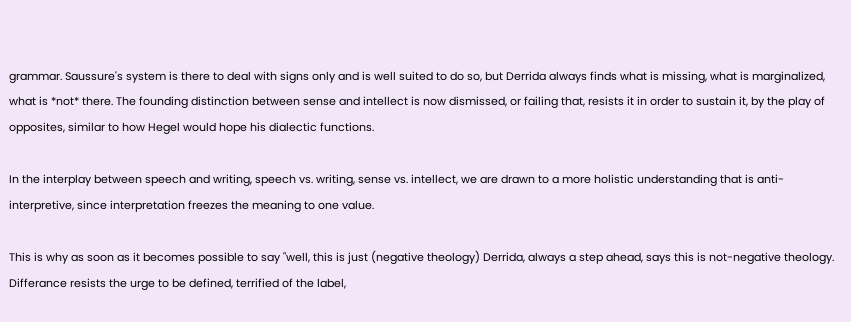grammar. Saussure's system is there to deal with signs only and is well suited to do so, but Derrida always finds what is missing, what is marginalized, what is *not* there. The founding distinction between sense and intellect is now dismissed, or failing that, resists it in order to sustain it, by the play of opposites, similar to how Hegel would hope his dialectic functions.

In the interplay between speech and writing, speech vs. writing, sense vs. intellect, we are drawn to a more holistic understanding that is anti-interpretive, since interpretation freezes the meaning to one value.

This is why as soon as it becomes possible to say "well, this is just (negative theology) Derrida, always a step ahead, says this is not-negative theology. Differance resists the urge to be defined, terrified of the label,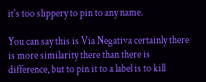it's too slippery to pin to any name.

You can say this is Via Negativa certainly there is more similarity there than there is difference, but to pin it to a label is to kill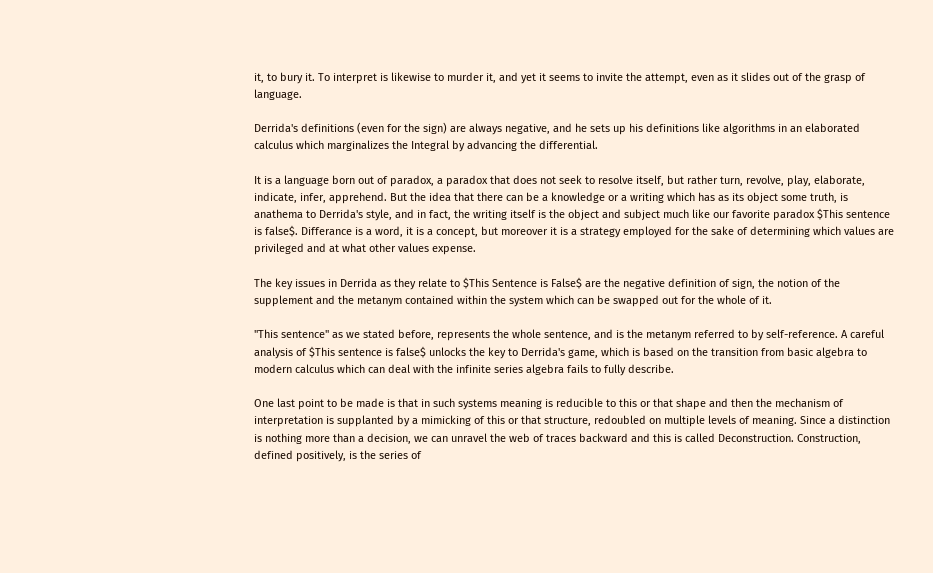it, to bury it. To interpret is likewise to murder it, and yet it seems to invite the attempt, even as it slides out of the grasp of language.

Derrida's definitions (even for the sign) are always negative, and he sets up his definitions like algorithms in an elaborated calculus which marginalizes the Integral by advancing the differential.

It is a language born out of paradox, a paradox that does not seek to resolve itself, but rather turn, revolve, play, elaborate, indicate, infer, apprehend. But the idea that there can be a knowledge or a writing which has as its object some truth, is anathema to Derrida's style, and in fact, the writing itself is the object and subject much like our favorite paradox $This sentence is false$. Differance is a word, it is a concept, but moreover it is a strategy employed for the sake of determining which values are privileged and at what other values expense.

The key issues in Derrida as they relate to $This Sentence is False$ are the negative definition of sign, the notion of the supplement and the metanym contained within the system which can be swapped out for the whole of it.

"This sentence" as we stated before, represents the whole sentence, and is the metanym referred to by self-reference. A careful analysis of $This sentence is false$ unlocks the key to Derrida's game, which is based on the transition from basic algebra to modern calculus which can deal with the infinite series algebra fails to fully describe.

One last point to be made is that in such systems meaning is reducible to this or that shape and then the mechanism of interpretation is supplanted by a mimicking of this or that structure, redoubled on multiple levels of meaning. Since a distinction is nothing more than a decision, we can unravel the web of traces backward and this is called Deconstruction. Construction, defined positively, is the series of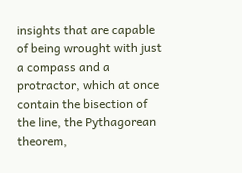insights that are capable of being wrought with just a compass and a protractor, which at once contain the bisection of the line, the Pythagorean theorem,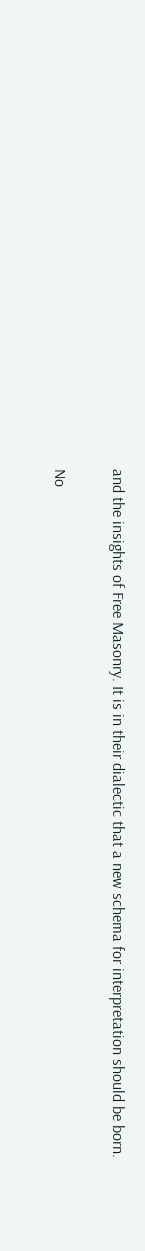and the insights of Free Masonry. It is in their dialectic that a new schema for interpretation should be born.

No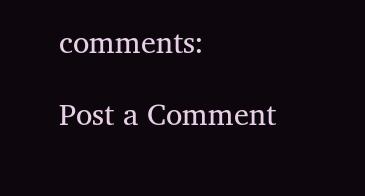comments:

Post a Comment